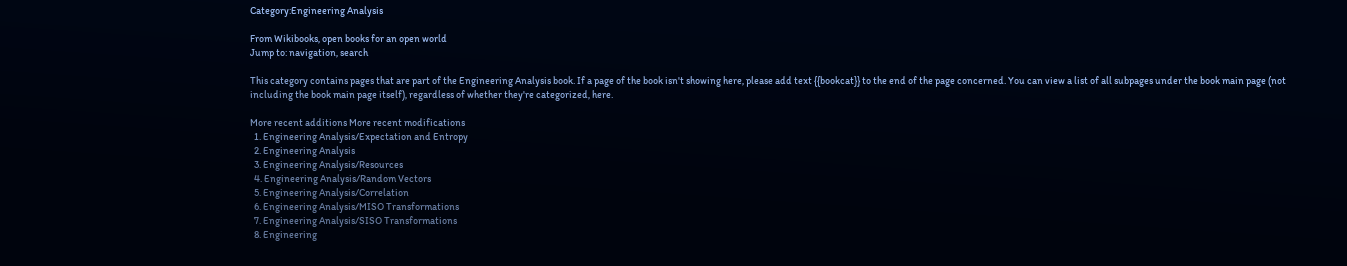Category:Engineering Analysis

From Wikibooks, open books for an open world
Jump to: navigation, search

This category contains pages that are part of the Engineering Analysis book. If a page of the book isn't showing here, please add text {{bookcat}} to the end of the page concerned. You can view a list of all subpages under the book main page (not including the book main page itself), regardless of whether they're categorized, here.

More recent additions More recent modifications
  1. Engineering Analysis/Expectation and Entropy
  2. Engineering Analysis
  3. Engineering Analysis/Resources
  4. Engineering Analysis/Random Vectors
  5. Engineering Analysis/Correlation
  6. Engineering Analysis/MISO Transformations
  7. Engineering Analysis/SISO Transformations
  8. Engineering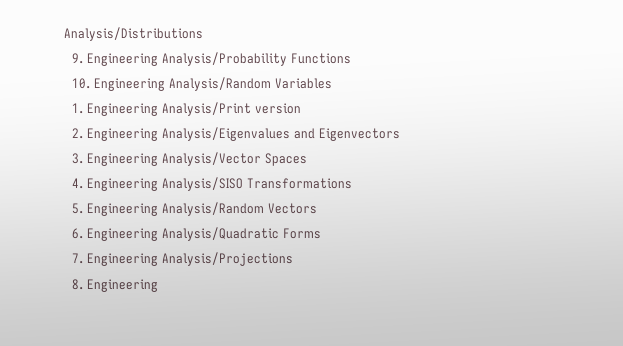Analysis/Distributions
  9. Engineering Analysis/Probability Functions
  10. Engineering Analysis/Random Variables
  1. Engineering Analysis/Print version
  2. Engineering Analysis/Eigenvalues and Eigenvectors
  3. Engineering Analysis/Vector Spaces
  4. Engineering Analysis/SISO Transformations
  5. Engineering Analysis/Random Vectors
  6. Engineering Analysis/Quadratic Forms
  7. Engineering Analysis/Projections
  8. Engineering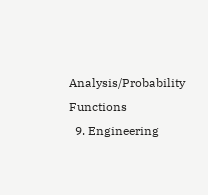Analysis/Probability Functions
  9. Engineering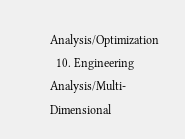Analysis/Optimization
  10. Engineering Analysis/Multi-Dimensional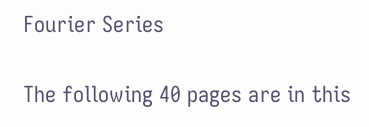Fourier Series

The following 40 pages are in this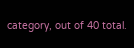category, out of 40 total.